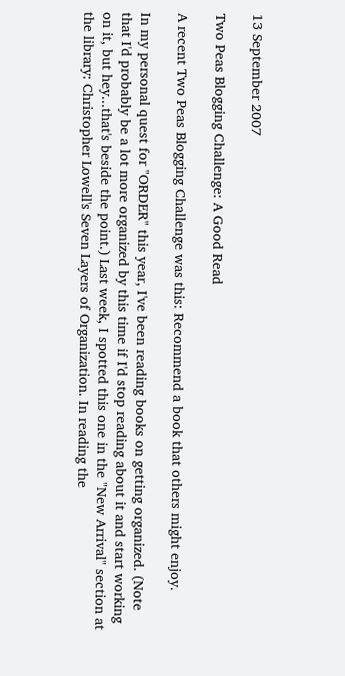13 September 2007

Two Peas Blogging Challenge: A Good Read

A recent Two Peas Blogging Challenge was this: Recommend a book that others might enjoy.

In my personal quest for "ORDER" this year, I've been reading books on getting organized. (Note that I'd probably be a lot more organized by this time if I'd stop reading about it and start working on it, but hey...that's beside the point.) Last week, I spotted this one in the "New Arrival" section at the library: Christopher Lowell's Seven Layers of Organization. In reading the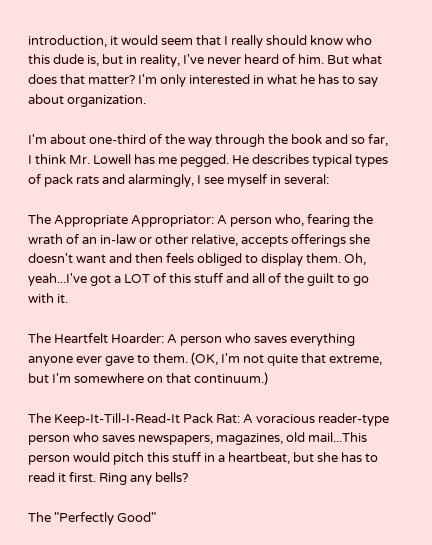introduction, it would seem that I really should know who this dude is, but in reality, I've never heard of him. But what does that matter? I'm only interested in what he has to say about organization.

I'm about one-third of the way through the book and so far, I think Mr. Lowell has me pegged. He describes typical types of pack rats and alarmingly, I see myself in several:

The Appropriate Appropriator: A person who, fearing the wrath of an in-law or other relative, accepts offerings she doesn't want and then feels obliged to display them. Oh, yeah...I've got a LOT of this stuff and all of the guilt to go with it.

The Heartfelt Hoarder: A person who saves everything anyone ever gave to them. (OK, I'm not quite that extreme, but I'm somewhere on that continuum.)

The Keep-It-Till-I-Read-It Pack Rat: A voracious reader-type person who saves newspapers, magazines, old mail...This person would pitch this stuff in a heartbeat, but she has to read it first. Ring any bells?

The "Perfectly Good"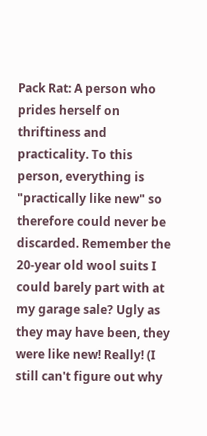Pack Rat: A person who prides herself on thriftiness and practicality. To this person, everything is "practically like new" so therefore could never be discarded. Remember the 20-year old wool suits I could barely part with at my garage sale? Ugly as they may have been, they were like new! Really! (I still can't figure out why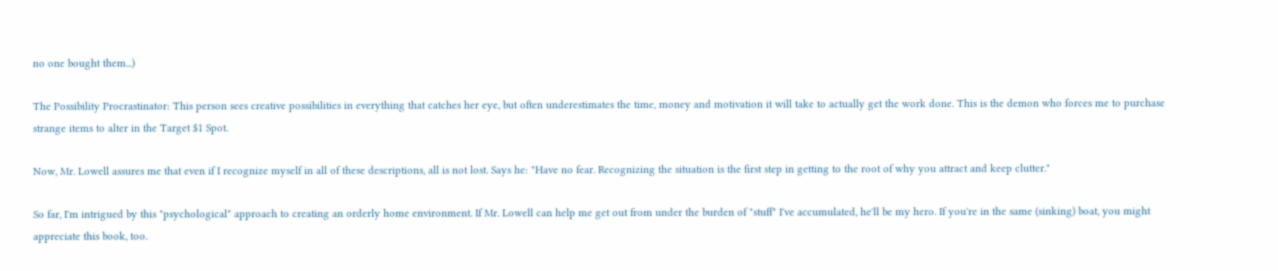no one bought them...)

The Possibility Procrastinator: This person sees creative possibilities in everything that catches her eye, but often underestimates the time, money and motivation it will take to actually get the work done. This is the demon who forces me to purchase strange items to alter in the Target $1 Spot.

Now, Mr. Lowell assures me that even if I recognize myself in all of these descriptions, all is not lost. Says he: "Have no fear. Recognizing the situation is the first step in getting to the root of why you attract and keep clutter."

So far, I'm intrigued by this "psychological" approach to creating an orderly home environment. If Mr. Lowell can help me get out from under the burden of "stuff" I've accumulated, he'll be my hero. If you're in the same (sinking) boat, you might appreciate this book, too.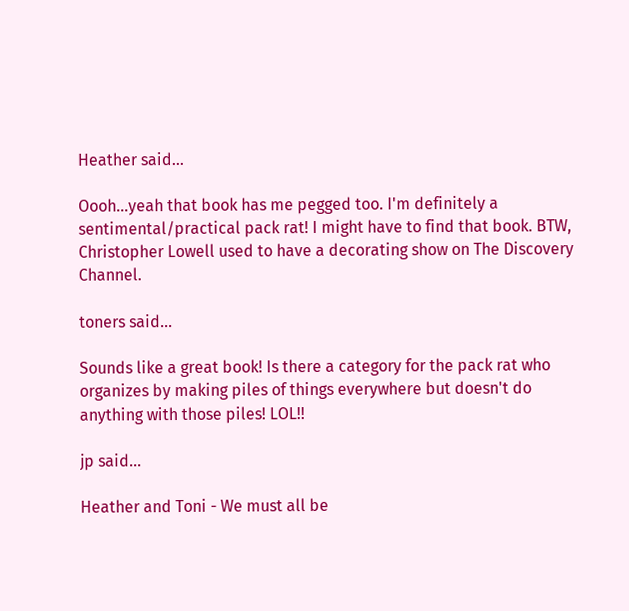Heather said...

Oooh...yeah that book has me pegged too. I'm definitely a sentimental/practical pack rat! I might have to find that book. BTW, Christopher Lowell used to have a decorating show on The Discovery Channel.

toners said...

Sounds like a great book! Is there a category for the pack rat who organizes by making piles of things everywhere but doesn't do anything with those piles! LOL!!

jp said...

Heather and Toni - We must all be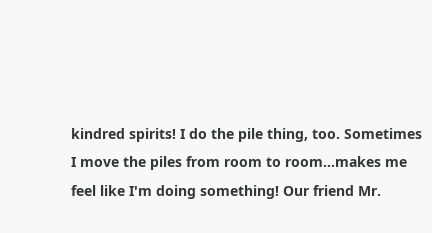kindred spirits! I do the pile thing, too. Sometimes I move the piles from room to room...makes me feel like I'm doing something! Our friend Mr.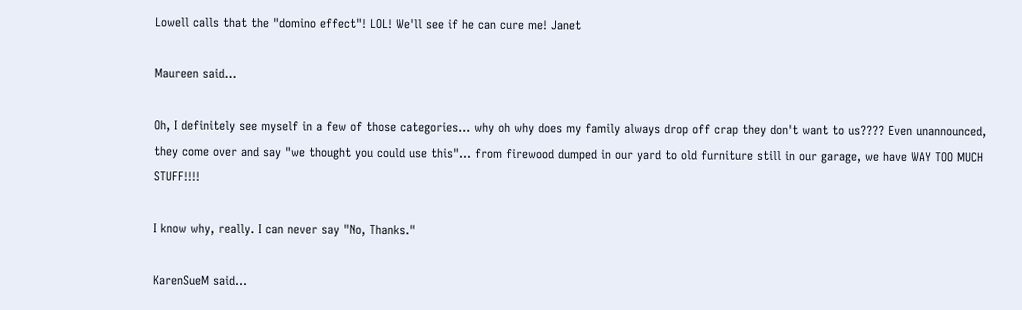Lowell calls that the "domino effect"! LOL! We'll see if he can cure me! Janet

Maureen said...

Oh, I definitely see myself in a few of those categories... why oh why does my family always drop off crap they don't want to us???? Even unannounced, they come over and say "we thought you could use this"... from firewood dumped in our yard to old furniture still in our garage, we have WAY TOO MUCH STUFF!!!!

I know why, really. I can never say "No, Thanks."

KarenSueM said...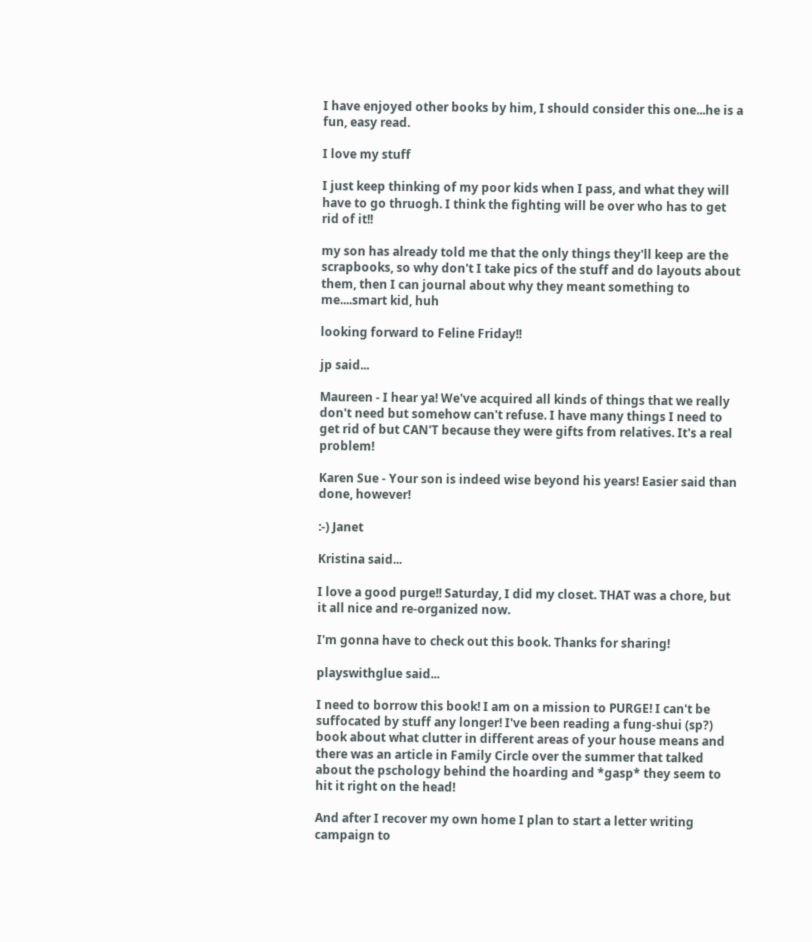I have enjoyed other books by him, I should consider this one...he is a fun, easy read.

I love my stuff

I just keep thinking of my poor kids when I pass, and what they will have to go thruogh. I think the fighting will be over who has to get rid of it!!

my son has already told me that the only things they'll keep are the scrapbooks, so why don't I take pics of the stuff and do layouts about them, then I can journal about why they meant something to me....smart kid, huh

looking forward to Feline Friday!!

jp said...

Maureen - I hear ya! We've acquired all kinds of things that we really don't need but somehow can't refuse. I have many things I need to get rid of but CAN'T because they were gifts from relatives. It's a real problem!

Karen Sue - Your son is indeed wise beyond his years! Easier said than done, however!

:-) Janet

Kristina said...

I love a good purge!! Saturday, I did my closet. THAT was a chore, but it all nice and re-organized now.

I'm gonna have to check out this book. Thanks for sharing!

playswithglue said...

I need to borrow this book! I am on a mission to PURGE! I can't be suffocated by stuff any longer! I've been reading a fung-shui (sp?) book about what clutter in different areas of your house means and there was an article in Family Circle over the summer that talked about the pschology behind the hoarding and *gasp* they seem to hit it right on the head!

And after I recover my own home I plan to start a letter writing campaign to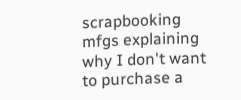scrapbooking mfgs explaining why I don't want to purchase a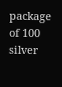package of 100 silver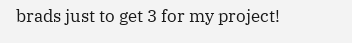brads just to get 3 for my project!